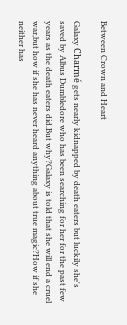Between Crown and Heart

Galaxy Charmé gets nearly kidnapped by death eaters but luckily she's saved by Albus Dumbledore who has been searching for her for the past few years as the death eaters did.But why?Galaxy is told that she will end a cruel war,but how if she has never heard anything about true magic?How if she neither has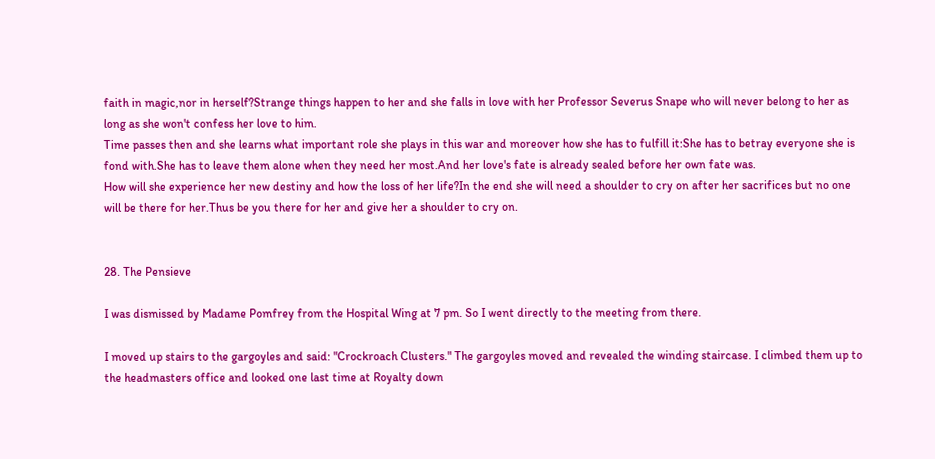faith in magic,nor in herself?Strange things happen to her and she falls in love with her Professor Severus Snape who will never belong to her as long as she won't confess her love to him.
Time passes then and she learns what important role she plays in this war and moreover how she has to fulfill it:She has to betray everyone she is fond with.She has to leave them alone when they need her most.And her love's fate is already sealed before her own fate was.
How will she experience her new destiny and how the loss of her life?In the end she will need a shoulder to cry on after her sacrifices but no one will be there for her.Thus be you there for her and give her a shoulder to cry on.


28. The Pensieve

I was dismissed by Madame Pomfrey from the Hospital Wing at 7 pm. So I went directly to the meeting from there.

I moved up stairs to the gargoyles and said: "Crockroach Clusters." The gargoyles moved and revealed the winding staircase. I climbed them up to the headmasters office and looked one last time at Royalty down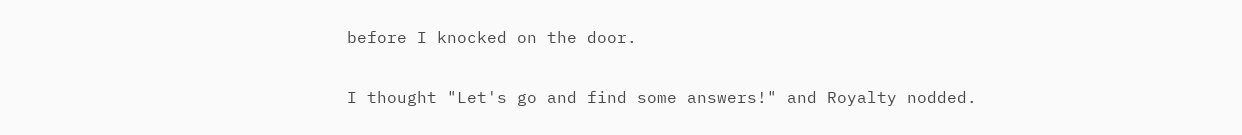before I knocked on the door.

I thought "Let's go and find some answers!" and Royalty nodded.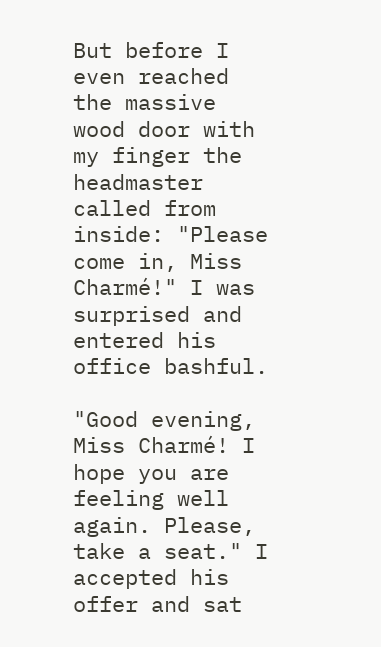But before I even reached the massive wood door with my finger the headmaster called from inside: "Please come in, Miss Charmé!" I was surprised and entered his office bashful.

"Good evening, Miss Charmé! I hope you are feeling well again. Please, take a seat." I accepted his offer and sat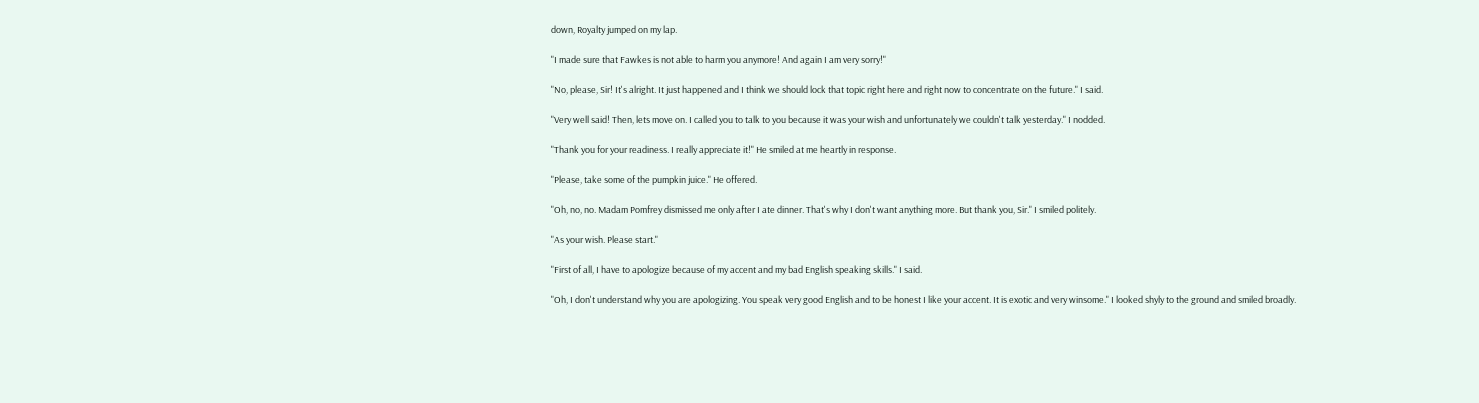down, Royalty jumped on my lap.

"I made sure that Fawkes is not able to harm you anymore! And again I am very sorry!"

"No, please, Sir! It's alright. It just happened and I think we should lock that topic right here and right now to concentrate on the future." I said.

"Very well said! Then, lets move on. I called you to talk to you because it was your wish and unfortunately we couldn't talk yesterday." I nodded.

"Thank you for your readiness. I really appreciate it!" He smiled at me heartly in response.

"Please, take some of the pumpkin juice." He offered.

"Oh, no, no. Madam Pomfrey dismissed me only after I ate dinner. That's why I don't want anything more. But thank you, Sir." I smiled politely.

"As your wish. Please start."

"First of all, I have to apologize because of my accent and my bad English speaking skills." I said.

"Oh, I don't understand why you are apologizing. You speak very good English and to be honest I like your accent. It is exotic and very winsome." I looked shyly to the ground and smiled broadly.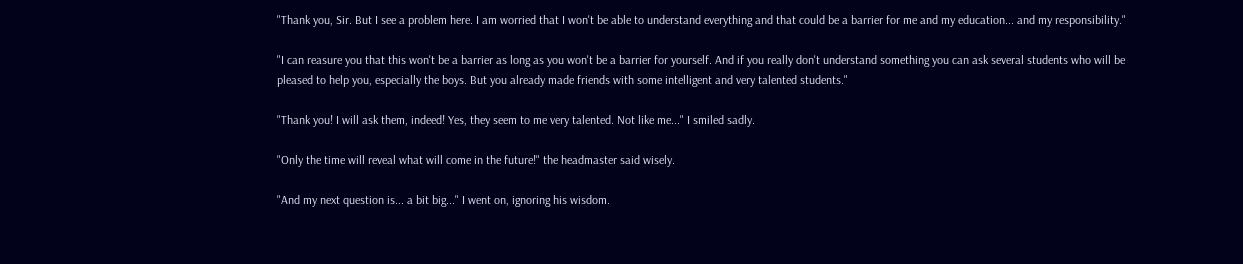"Thank you, Sir. But I see a problem here. I am worried that I won't be able to understand everything and that could be a barrier for me and my education... and my responsibility."

"I can reasure you that this won't be a barrier as long as you won't be a barrier for yourself. And if you really don't understand something you can ask several students who will be pleased to help you, especially the boys. But you already made friends with some intelligent and very talented students."

"Thank you! I will ask them, indeed! Yes, they seem to me very talented. Not like me..." I smiled sadly.

"Only the time will reveal what will come in the future!" the headmaster said wisely.

"And my next question is... a bit big..." I went on, ignoring his wisdom.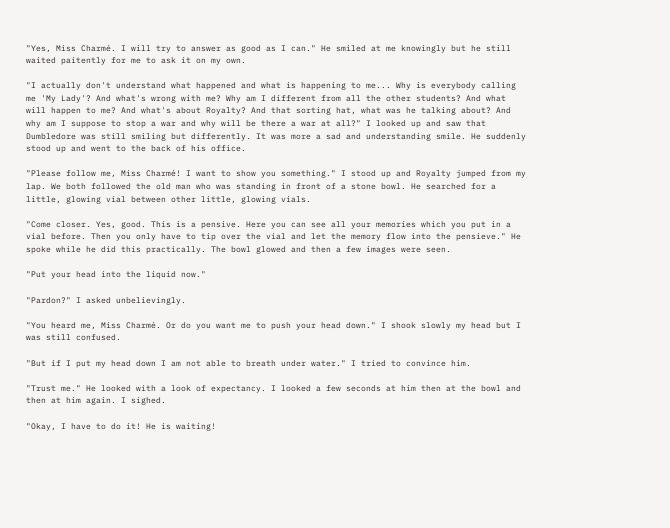"Yes, Miss Charmé. I will try to answer as good as I can." He smiled at me knowingly but he still waited paitently for me to ask it on my own.

"I actually don't understand what happened and what is happening to me... Why is everybody calling me 'My Lady'? And what's wrong with me? Why am I different from all the other students? And what will happen to me? And what's about Royalty? And that sorting hat, what was he talking about? And why am I suppose to stop a war and why will be there a war at all?" I looked up and saw that Dumbledore was still smiling but differently. It was more a sad and understanding smile. He suddenly stood up and went to the back of his office.

"Please follow me, Miss Charmé! I want to show you something." I stood up and Royalty jumped from my lap. We both followed the old man who was standing in front of a stone bowl. He searched for a little, glowing vial between other little, glowing vials.

"Come closer. Yes, good. This is a pensive. Here you can see all your memories which you put in a vial before. Then you only have to tip over the vial and let the memory flow into the pensieve." He spoke while he did this practically. The bowl glowed and then a few images were seen.

"Put your head into the liquid now."

"Pardon?" I asked unbelievingly.

"You heard me, Miss Charmé. Or do you want me to push your head down." I shook slowly my head but I was still confused.

"But if I put my head down I am not able to breath under water." I tried to convince him.

"Trust me." He looked with a look of expectancy. I looked a few seconds at him then at the bowl and then at him again. I sighed.

"Okay, I have to do it! He is waiting!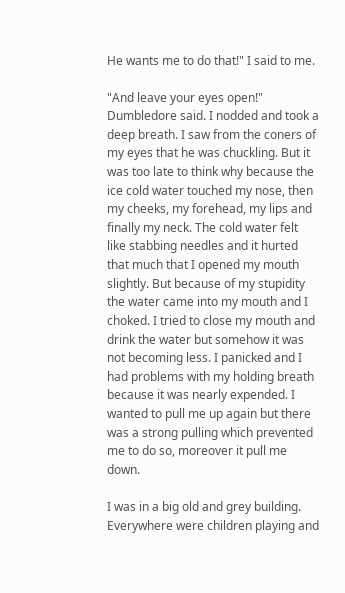He wants me to do that!" I said to me.

"And leave your eyes open!" Dumbledore said. I nodded and took a deep breath. I saw from the coners of my eyes that he was chuckling. But it was too late to think why because the ice cold water touched my nose, then my cheeks, my forehead, my lips and finally my neck. The cold water felt like stabbing needles and it hurted that much that I opened my mouth slightly. But because of my stupidity the water came into my mouth and I choked. I tried to close my mouth and drink the water but somehow it was not becoming less. I panicked and I had problems with my holding breath because it was nearly expended. I wanted to pull me up again but there was a strong pulling which prevented me to do so, moreover it pull me down.

I was in a big old and grey building. Everywhere were children playing and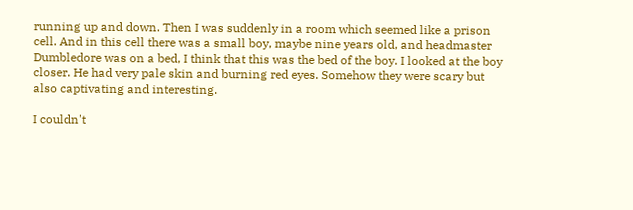running up and down. Then I was suddenly in a room which seemed like a prison cell. And in this cell there was a small boy, maybe nine years old, and headmaster Dumbledore was on a bed, I think that this was the bed of the boy. I looked at the boy closer. He had very pale skin and burning red eyes. Somehow they were scary but also captivating and interesting.

I couldn't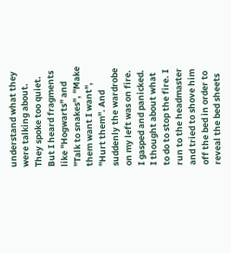understand what they were talking about. They spoke too quiet. But I heard fragments like "Hogwarts" and "Talk to snakes", "Make them want I want", "Hurt them". And suddenly the wardrobe on my left was on fire. I gasped and panicked. I thought about what to do to stop the fire. I run to the headmaster and tried to shove him off the bed in order to reveal the bed sheets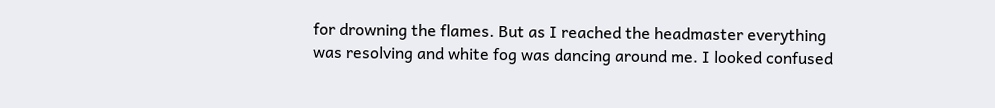for drowning the flames. But as I reached the headmaster everything was resolving and white fog was dancing around me. I looked confused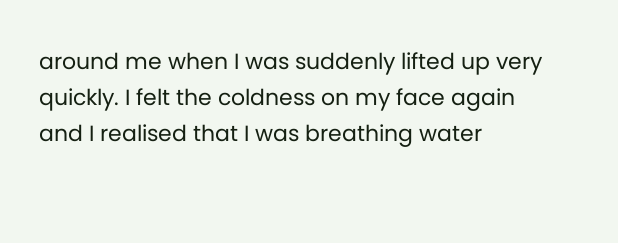around me when I was suddenly lifted up very quickly. I felt the coldness on my face again and I realised that I was breathing water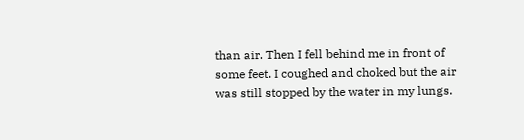than air. Then I fell behind me in front of some feet. I coughed and choked but the air was still stopped by the water in my lungs.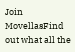Join MovellasFind out what all the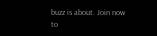buzz is about. Join now to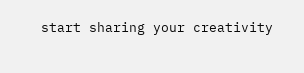start sharing your creativity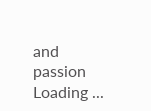and passion
Loading ...